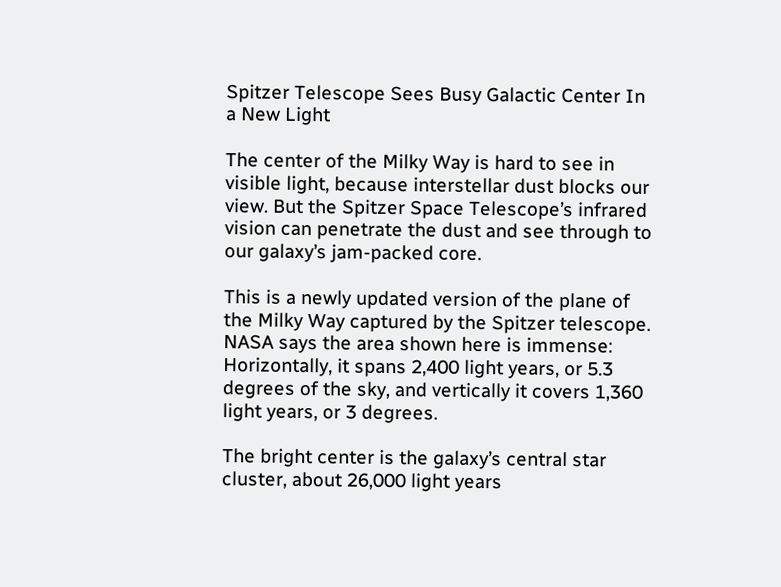Spitzer Telescope Sees Busy Galactic Center In a New Light

The center of the Milky Way is hard to see in visible light, because interstellar dust blocks our view. But the Spitzer Space Telescope’s infrared vision can penetrate the dust and see through to our galaxy’s jam-packed core.

This is a newly updated version of the plane of the Milky Way captured by the Spitzer telescope. NASA says the area shown here is immense: Horizontally, it spans 2,400 light years, or 5.3 degrees of the sky, and vertically it covers 1,360 light years, or 3 degrees.

The bright center is the galaxy’s central star cluster, about 26,000 light years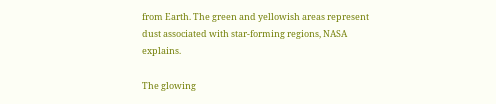from Earth. The green and yellowish areas represent dust associated with star-forming regions, NASA explains.

The glowing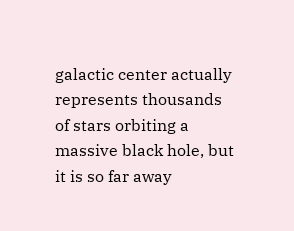galactic center actually represents thousands of stars orbiting a massive black hole, but it is so far away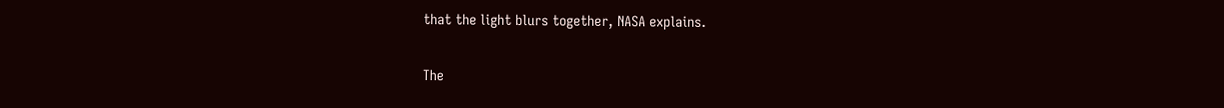that the light blurs together, NASA explains.

The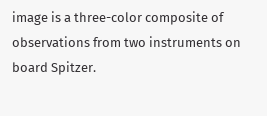image is a three-color composite of observations from two instruments on board Spitzer.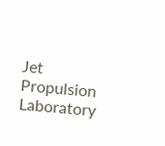Jet Propulsion Laboratory